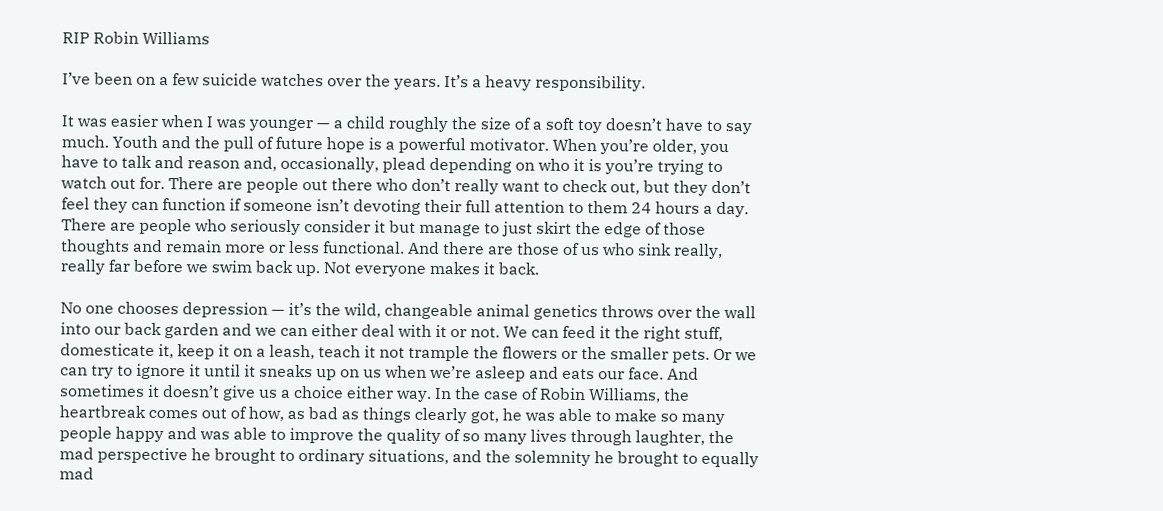RIP Robin Williams

I’ve been on a few suicide watches over the years. It’s a heavy responsibility.

It was easier when I was younger — a child roughly the size of a soft toy doesn’t have to say much. Youth and the pull of future hope is a powerful motivator. When you’re older, you have to talk and reason and, occasionally, plead depending on who it is you’re trying to watch out for. There are people out there who don’t really want to check out, but they don’t feel they can function if someone isn’t devoting their full attention to them 24 hours a day. There are people who seriously consider it but manage to just skirt the edge of those thoughts and remain more or less functional. And there are those of us who sink really, really far before we swim back up. Not everyone makes it back.

No one chooses depression — it’s the wild, changeable animal genetics throws over the wall into our back garden and we can either deal with it or not. We can feed it the right stuff, domesticate it, keep it on a leash, teach it not trample the flowers or the smaller pets. Or we can try to ignore it until it sneaks up on us when we’re asleep and eats our face. And sometimes it doesn’t give us a choice either way. In the case of Robin Williams, the heartbreak comes out of how, as bad as things clearly got, he was able to make so many people happy and was able to improve the quality of so many lives through laughter, the mad perspective he brought to ordinary situations, and the solemnity he brought to equally mad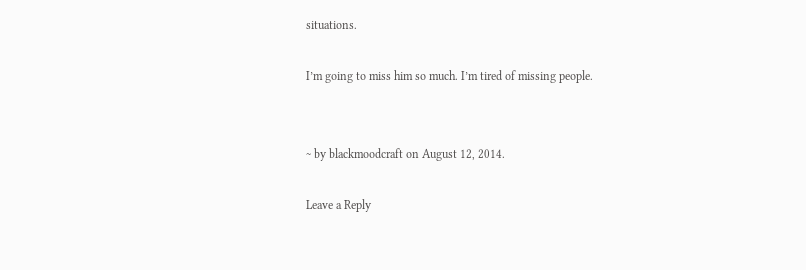situations.

I’m going to miss him so much. I’m tired of missing people.


~ by blackmoodcraft on August 12, 2014.

Leave a Reply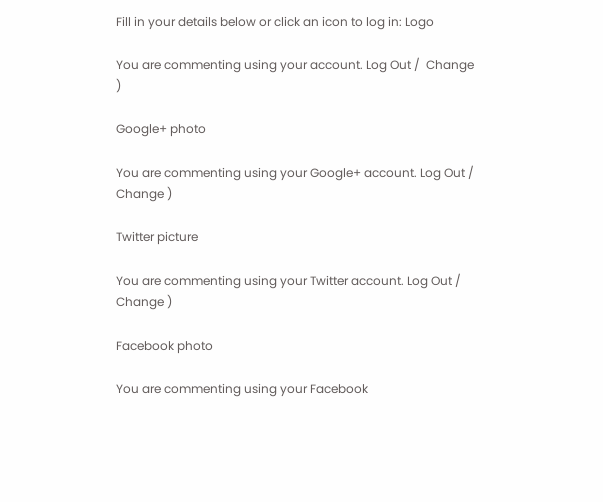Fill in your details below or click an icon to log in: Logo

You are commenting using your account. Log Out /  Change )

Google+ photo

You are commenting using your Google+ account. Log Out /  Change )

Twitter picture

You are commenting using your Twitter account. Log Out /  Change )

Facebook photo

You are commenting using your Facebook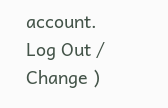account. Log Out /  Change )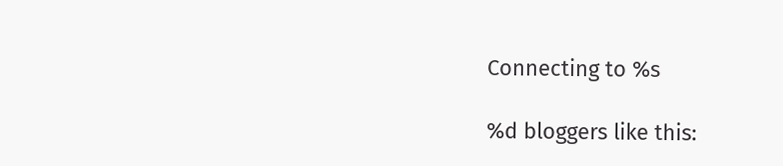Connecting to %s

%d bloggers like this: